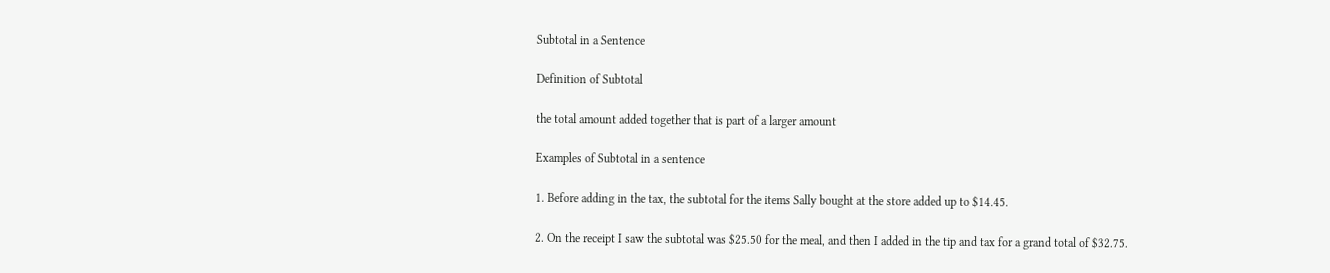Subtotal in a Sentence

Definition of Subtotal

the total amount added together that is part of a larger amount

Examples of Subtotal in a sentence

1. Before adding in the tax, the subtotal for the items Sally bought at the store added up to $14.45.

2. On the receipt I saw the subtotal was $25.50 for the meal, and then I added in the tip and tax for a grand total of $32.75.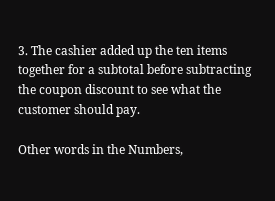3. The cashier added up the ten items together for a subtotal before subtracting the coupon discount to see what the customer should pay.

Other words in the Numbers,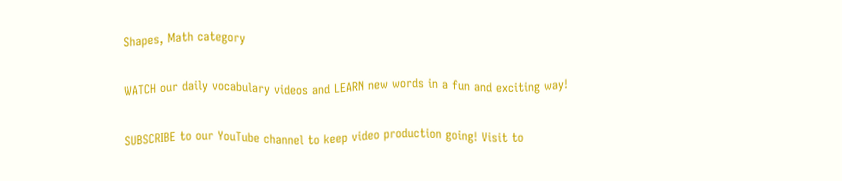Shapes, Math category

WATCH our daily vocabulary videos and LEARN new words in a fun and exciting way!

SUBSCRIBE to our YouTube channel to keep video production going! Visit to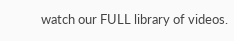watch our FULL library of videos.